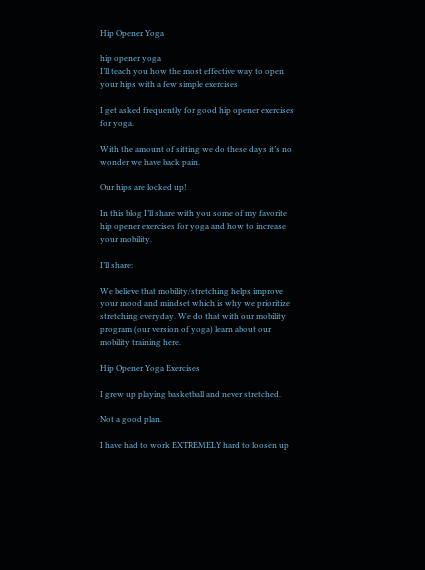Hip Opener Yoga

hip opener yoga
I’ll teach you how the most effective way to open your hips with a few simple exercises

I get asked frequently for good hip opener exercises for yoga.

With the amount of sitting we do these days it’s no wonder we have back pain.

Our hips are locked up!

In this blog I’ll share with you some of my favorite hip opener exercises for yoga and how to increase your mobility.

I’ll share:

We believe that mobility/stretching helps improve your mood and mindset which is why we prioritize stretching everyday. We do that with our mobility program (our version of yoga) learn about our mobility training here.

Hip Opener Yoga Exercises

I grew up playing basketball and never stretched.

Not a good plan.

I have had to work EXTREMELY hard to loosen up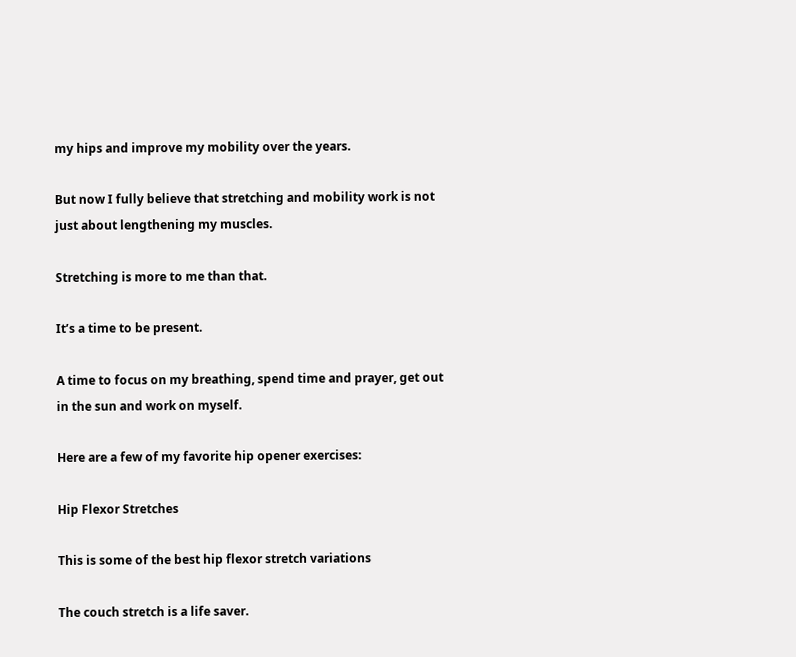my hips and improve my mobility over the years.

But now I fully believe that stretching and mobility work is not just about lengthening my muscles.

Stretching is more to me than that.

It’s a time to be present.

A time to focus on my breathing, spend time and prayer, get out in the sun and work on myself.

Here are a few of my favorite hip opener exercises:

Hip Flexor Stretches

This is some of the best hip flexor stretch variations

The couch stretch is a life saver.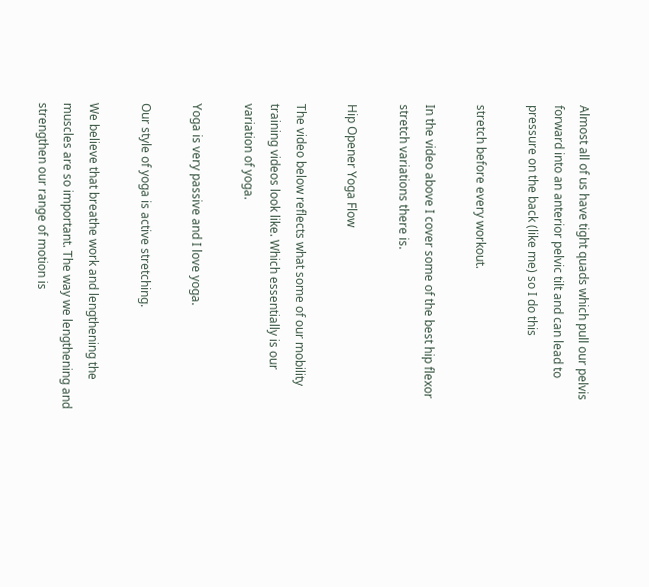Almost all of us have tight quads which pull our pelvis forward into an anterior pelvic tilt and can lead to pressure on the back (like me) so I do this

stretch before every workout.

In the video above I cover some of the best hip flexor stretch variations there is.

Hip Opener Yoga Flow

The video below reflects what some of our mobility training videos look like. Which essentially is our variation of yoga.

Yoga is very passive and I love yoga.

Our style of yoga is active stretching.

We believe that breathe work and lengthening the muscles are so important. The way we lengthening and strengthen our range of motion is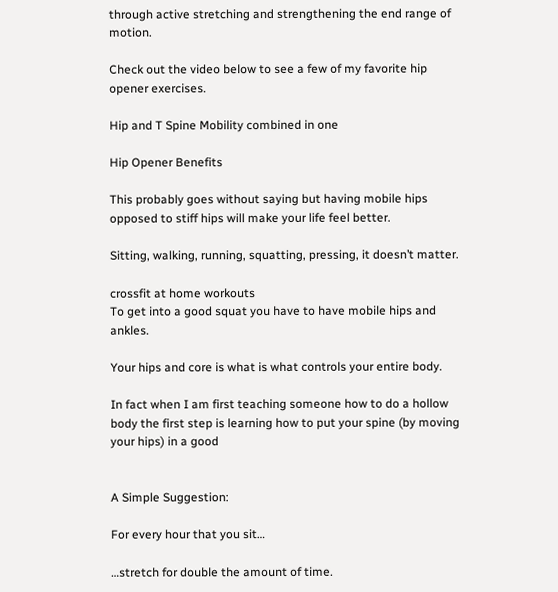through active stretching and strengthening the end range of motion.

Check out the video below to see a few of my favorite hip opener exercises.

Hip and T Spine Mobility combined in one

Hip Opener Benefits

This probably goes without saying but having mobile hips opposed to stiff hips will make your life feel better.

Sitting, walking, running, squatting, pressing, it doesn’t matter.

crossfit at home workouts
To get into a good squat you have to have mobile hips and ankles.

Your hips and core is what is what controls your entire body.

In fact when I am first teaching someone how to do a hollow body the first step is learning how to put your spine (by moving your hips) in a good


A Simple Suggestion:

For every hour that you sit…

…stretch for double the amount of time.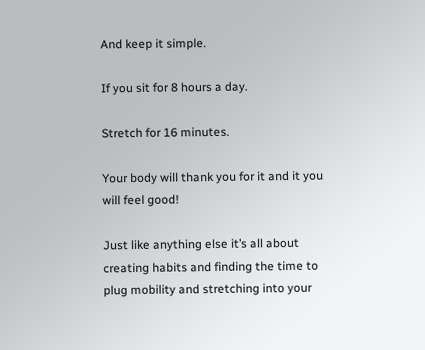And keep it simple.

If you sit for 8 hours a day.

Stretch for 16 minutes.

Your body will thank you for it and it you will feel good!

Just like anything else it’s all about creating habits and finding the time to plug mobility and stretching into your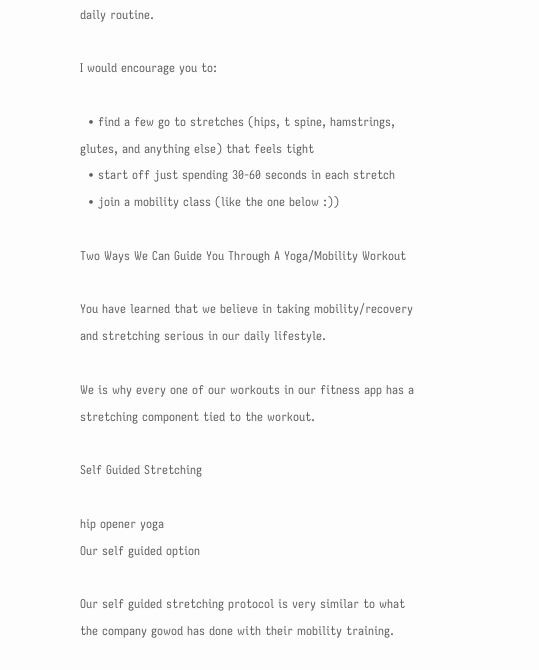daily routine.

I would encourage you to:

  • find a few go to stretches (hips, t spine, hamstrings, glutes, and anything else) that feels tight
  • start off just spending 30-60 seconds in each stretch
  • join a mobility class (like the one below :))

Two Ways We Can Guide You Through A Yoga/Mobility Workout

You have learned that we believe in taking mobility/recovery and stretching serious in our daily lifestyle.

We is why every one of our workouts in our fitness app has a stretching component tied to the workout.

Self Guided Stretching

hip opener yoga
Our self guided option

Our self guided stretching protocol is very similar to what the company gowod has done with their mobility training.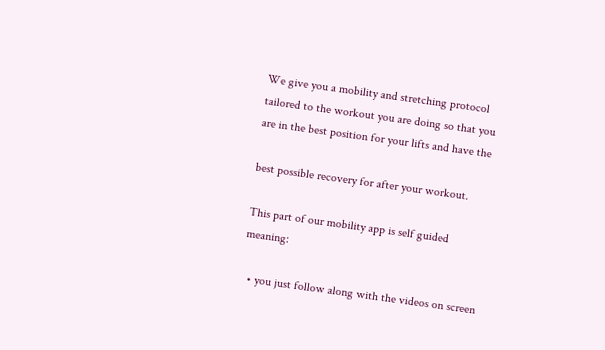We give you a mobility and stretching protocol tailored to the workout you are doing so that you are in the best position for your lifts and have the

best possible recovery for after your workout.

This part of our mobility app is self guided meaning:

  • you just follow along with the videos on screen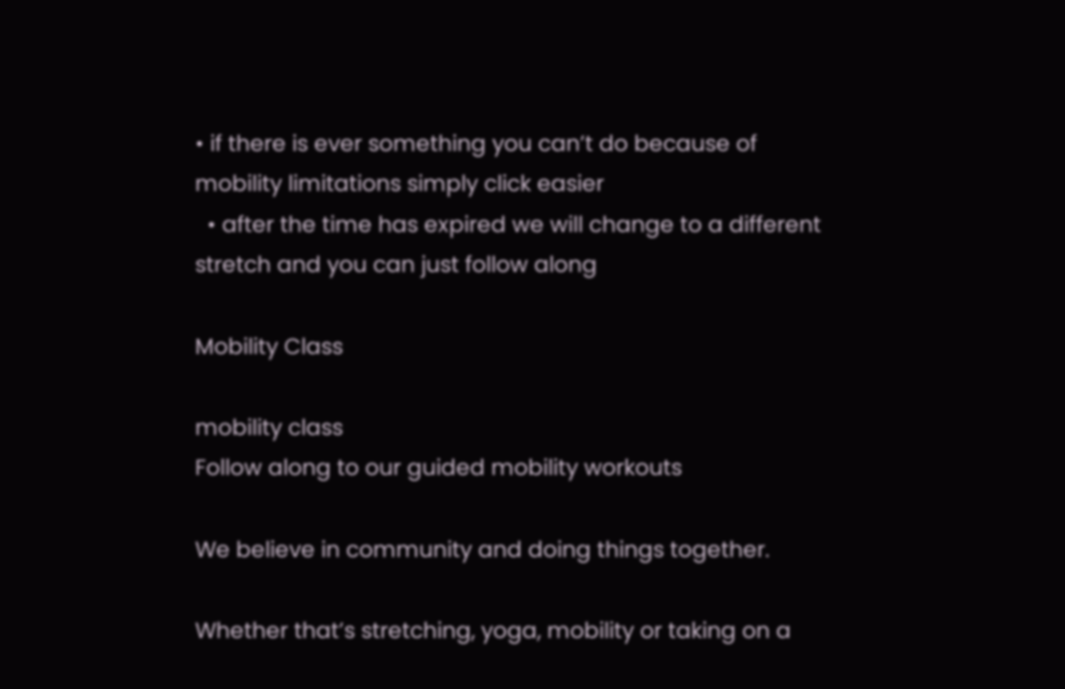• if there is ever something you can’t do because of mobility limitations simply click easier
  • after the time has expired we will change to a different stretch and you can just follow along

Mobility Class

mobility class
Follow along to our guided mobility workouts

We believe in community and doing things together.

Whether that’s stretching, yoga, mobility or taking on a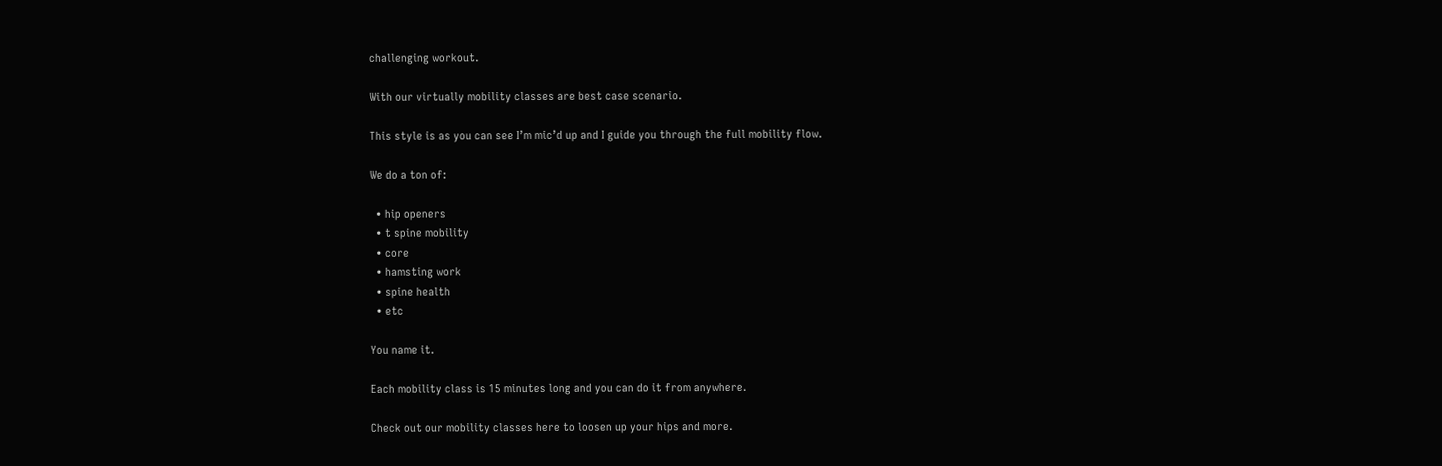challenging workout.

With our virtually mobility classes are best case scenario.

This style is as you can see I’m mic’d up and I guide you through the full mobility flow.

We do a ton of:

  • hip openers
  • t spine mobility
  • core
  • hamsting work
  • spine health
  • etc

You name it.

Each mobility class is 15 minutes long and you can do it from anywhere.

Check out our mobility classes here to loosen up your hips and more.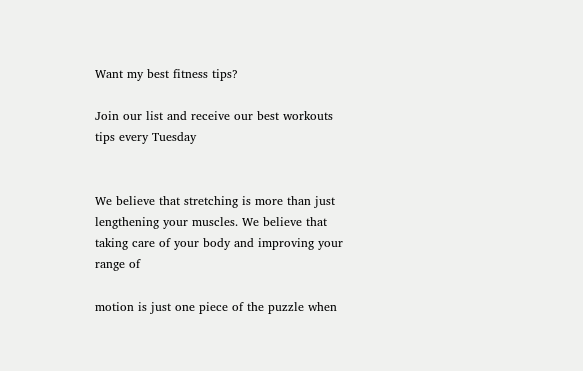Want my best fitness tips?

Join our list and receive our best workouts tips every Tuesday


We believe that stretching is more than just lengthening your muscles. We believe that taking care of your body and improving your range of

motion is just one piece of the puzzle when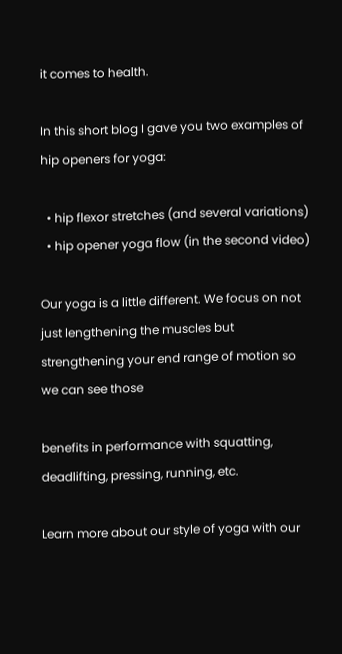it comes to health.

In this short blog I gave you two examples of hip openers for yoga:

  • hip flexor stretches (and several variations)
  • hip opener yoga flow (in the second video)

Our yoga is a little different. We focus on not just lengthening the muscles but strengthening your end range of motion so we can see those

benefits in performance with squatting, deadlifting, pressing, running, etc.

Learn more about our style of yoga with our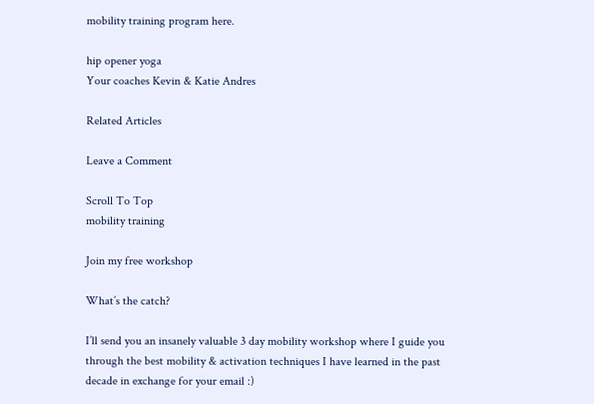mobility training program here.

hip opener yoga
Your coaches Kevin & Katie Andres

Related Articles

Leave a Comment

Scroll To Top
mobility training

Join my free workshop

What’s the catch?

I’ll send you an insanely valuable 3 day mobility workshop where I guide you through the best mobility & activation techniques I have learned in the past decade in exchange for your email :)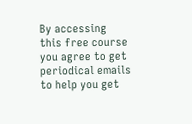By accessing this free course you agree to get periodical emails to help you get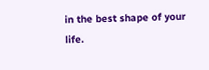in the best shape of your life.